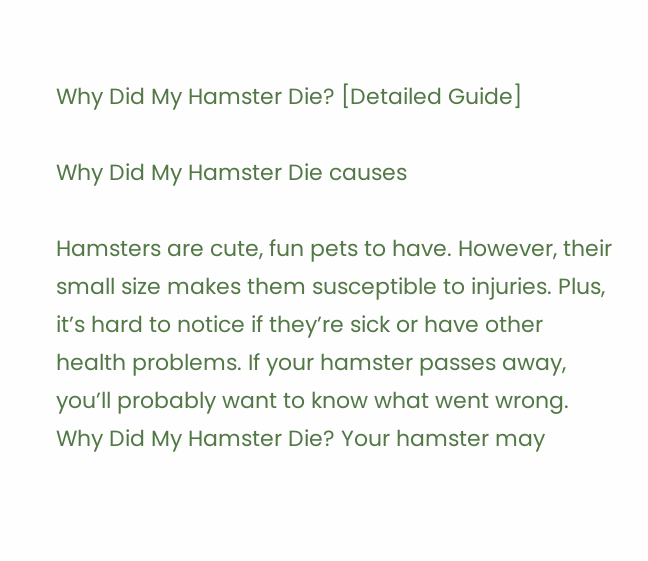Why Did My Hamster Die? [Detailed Guide]

Why Did My Hamster Die causes

Hamsters are cute, fun pets to have. However, their small size makes them susceptible to injuries. Plus, it’s hard to notice if they’re sick or have other health problems. If your hamster passes away, you’ll probably want to know what went wrong. Why Did My Hamster Die? Your hamster may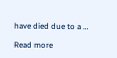have died due to a …

Read more